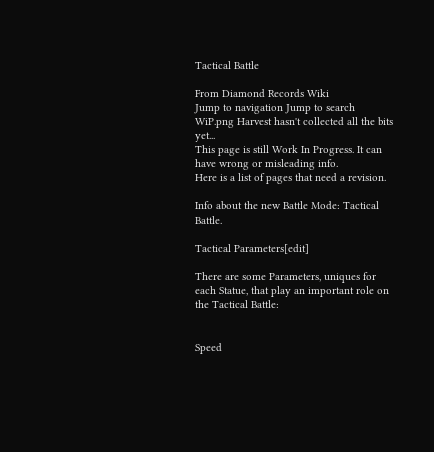Tactical Battle

From Diamond Records Wiki
Jump to navigation Jump to search
WiP.png Harvest hasn't collected all the bits yet...
This page is still Work In Progress. It can have wrong or misleading info.
Here is a list of pages that need a revision.

Info about the new Battle Mode: Tactical Battle.

Tactical Parameters[edit]

There are some Parameters, uniques for each Statue, that play an important role on the Tactical Battle:


Speed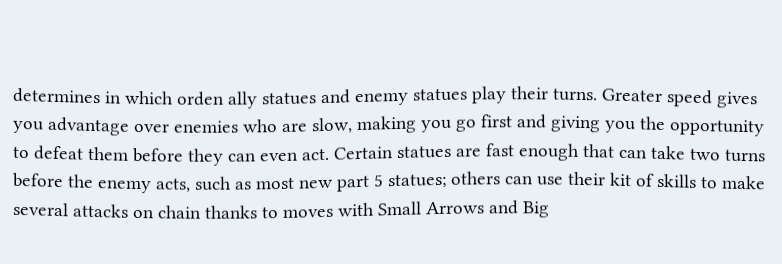determines in which orden ally statues and enemy statues play their turns. Greater speed gives you advantage over enemies who are slow, making you go first and giving you the opportunity to defeat them before they can even act. Certain statues are fast enough that can take two turns before the enemy acts, such as most new part 5 statues; others can use their kit of skills to make several attacks on chain thanks to moves with Small Arrows and Big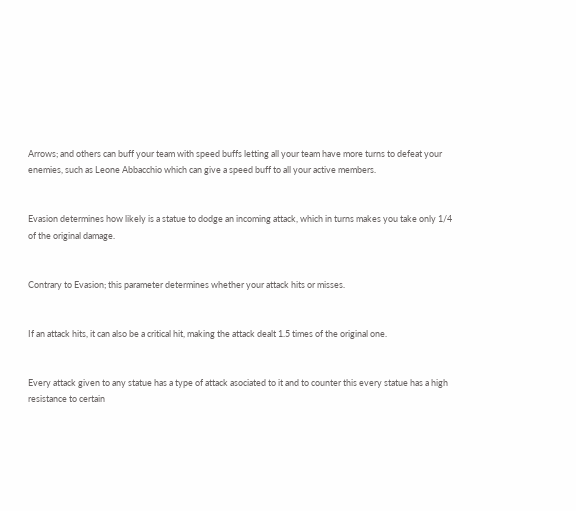Arrows; and others can buff your team with speed buffs letting all your team have more turns to defeat your enemies, such as Leone Abbacchio which can give a speed buff to all your active members.


Evasion determines how likely is a statue to dodge an incoming attack, which in turns makes you take only 1/4 of the original damage.


Contrary to Evasion; this parameter determines whether your attack hits or misses.


If an attack hits, it can also be a critical hit, making the attack dealt 1.5 times of the original one.


Every attack given to any statue has a type of attack asociated to it and to counter this every statue has a high resistance to certain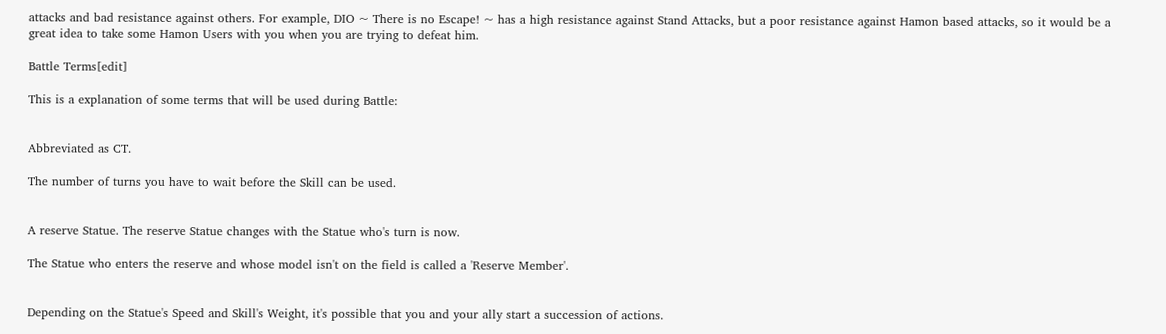attacks and bad resistance against others. For example, DIO ~ There is no Escape! ~ has a high resistance against Stand Attacks, but a poor resistance against Hamon based attacks, so it would be a great idea to take some Hamon Users with you when you are trying to defeat him.

Battle Terms[edit]

This is a explanation of some terms that will be used during Battle:


Abbreviated as CT.

The number of turns you have to wait before the Skill can be used.


A reserve Statue. The reserve Statue changes with the Statue who's turn is now.

The Statue who enters the reserve and whose model isn't on the field is called a 'Reserve Member'.


Depending on the Statue's Speed and Skill's Weight, it's possible that you and your ally start a succession of actions.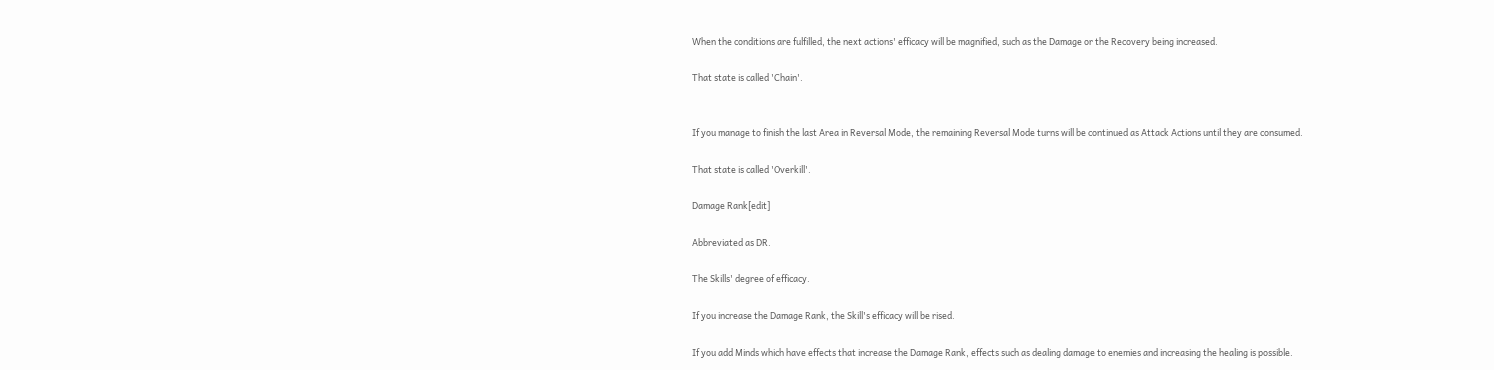When the conditions are fulfilled, the next actions' efficacy will be magnified, such as the Damage or the Recovery being increased.

That state is called 'Chain'.


If you manage to finish the last Area in Reversal Mode, the remaining Reversal Mode turns will be continued as Attack Actions until they are consumed.

That state is called 'Overkill'.

Damage Rank[edit]

Abbreviated as DR.

The Skills' degree of efficacy.

If you increase the Damage Rank, the Skill's efficacy will be rised.

If you add Minds which have effects that increase the Damage Rank, effects such as dealing damage to enemies and increasing the healing is possible.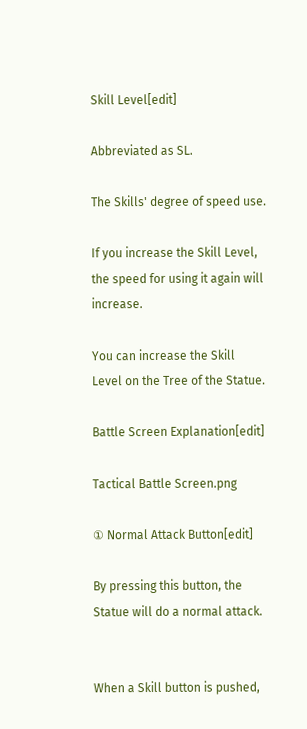Skill Level[edit]

Abbreviated as SL.

The Skills' degree of speed use.

If you increase the Skill Level, the speed for using it again will increase.

You can increase the Skill Level on the Tree of the Statue.

Battle Screen Explanation[edit]

Tactical Battle Screen.png

① Normal Attack Button[edit]

By pressing this button, the Statue will do a normal attack.


When a Skill button is pushed,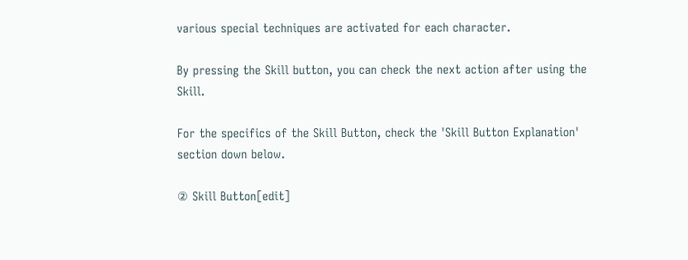various special techniques are activated for each character.

By pressing the Skill button, you can check the next action after using the Skill.

For the specifics of the Skill Button, check the 'Skill Button Explanation' section down below.

② Skill Button[edit]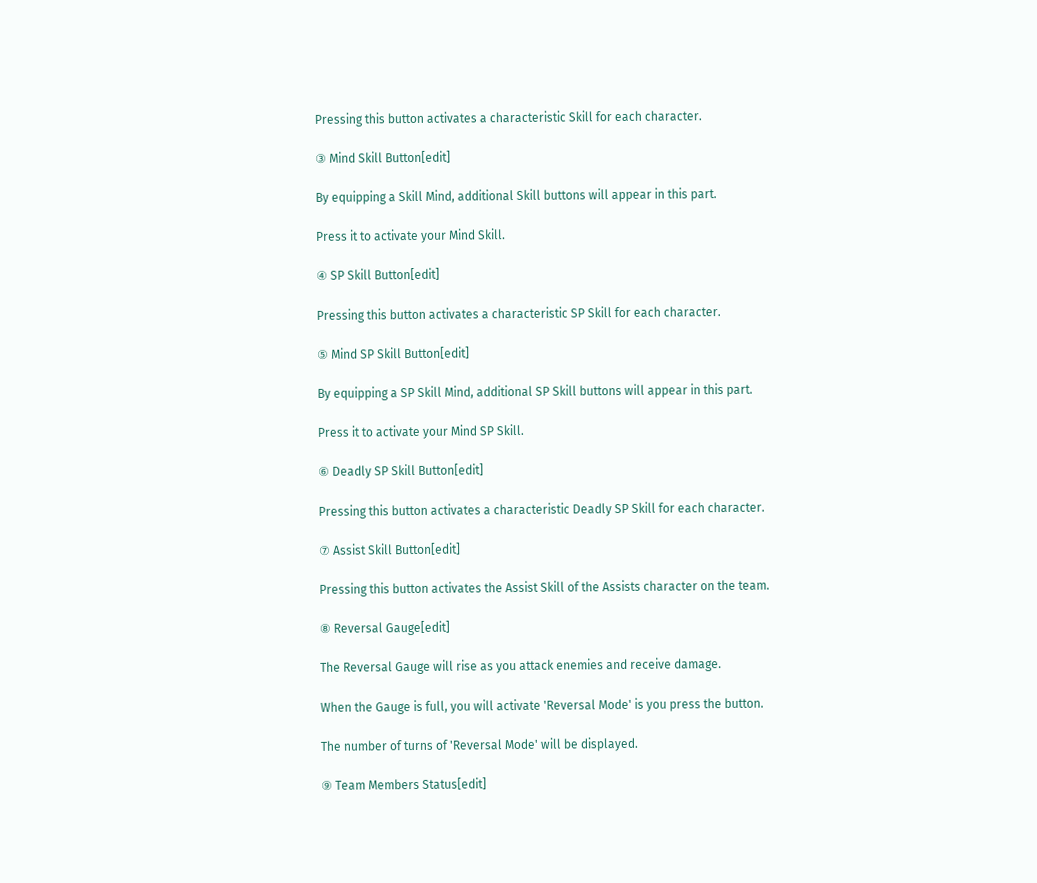Pressing this button activates a characteristic Skill for each character.

③ Mind Skill Button[edit]

By equipping a Skill Mind, additional Skill buttons will appear in this part.

Press it to activate your Mind Skill.

④ SP Skill Button[edit]

Pressing this button activates a characteristic SP Skill for each character.

⑤ Mind SP Skill Button[edit]

By equipping a SP Skill Mind, additional SP Skill buttons will appear in this part.

Press it to activate your Mind SP Skill.

⑥ Deadly SP Skill Button[edit]

Pressing this button activates a characteristic Deadly SP Skill for each character.

⑦ Assist Skill Button[edit]

Pressing this button activates the Assist Skill of the Assists character on the team.

⑧ Reversal Gauge[edit]

The Reversal Gauge will rise as you attack enemies and receive damage.

When the Gauge is full, you will activate 'Reversal Mode' is you press the button.

The number of turns of 'Reversal Mode' will be displayed.

⑨ Team Members Status[edit]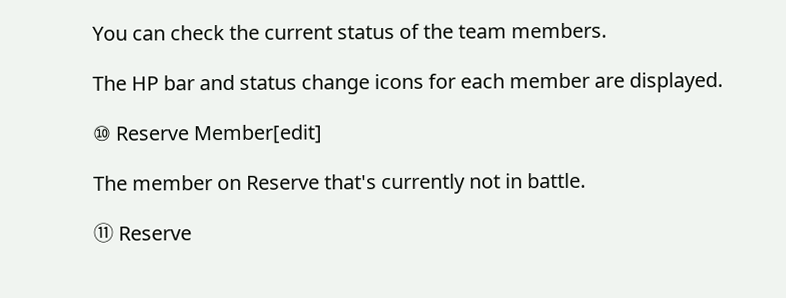You can check the current status of the team members.

The HP bar and status change icons for each member are displayed.

⑩ Reserve Member[edit]

The member on Reserve that's currently not in battle.

⑪ Reserve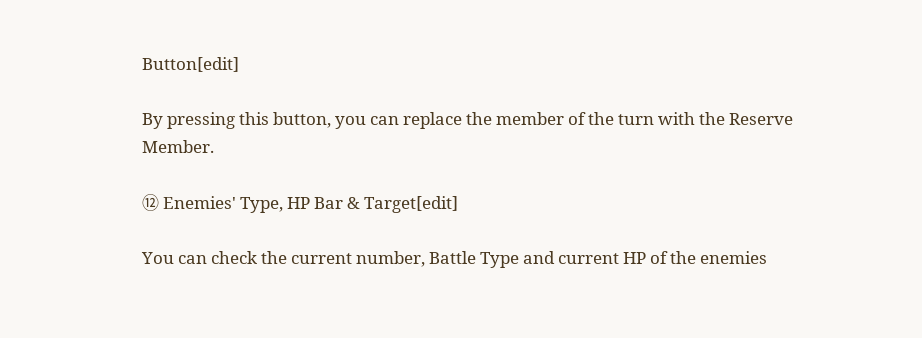Button[edit]

By pressing this button, you can replace the member of the turn with the Reserve Member.

⑫ Enemies' Type, HP Bar & Target[edit]

You can check the current number, Battle Type and current HP of the enemies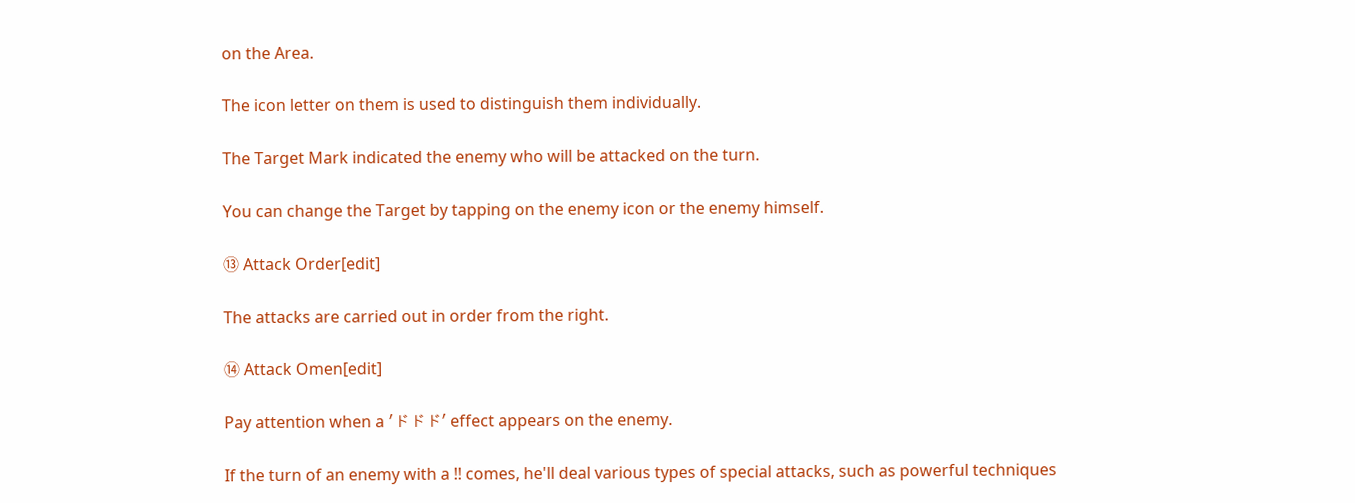on the Area.

The icon letter on them is used to distinguish them individually.

The Target Mark indicated the enemy who will be attacked on the turn.

You can change the Target by tapping on the enemy icon or the enemy himself.

⑬ Attack Order[edit]

The attacks are carried out in order from the right.

⑭ Attack Omen[edit]

Pay attention when a 'ドドド' effect appears on the enemy.

If the turn of an enemy with a !! comes, he'll deal various types of special attacks, such as powerful techniques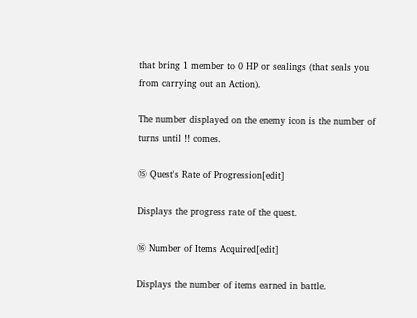that bring 1 member to 0 HP or sealings (that seals you from carrying out an Action).

The number displayed on the enemy icon is the number of turns until !! comes.

⑮ Quest's Rate of Progression[edit]

Displays the progress rate of the quest.

⑯ Number of Items Acquired[edit]

Displays the number of items earned in battle.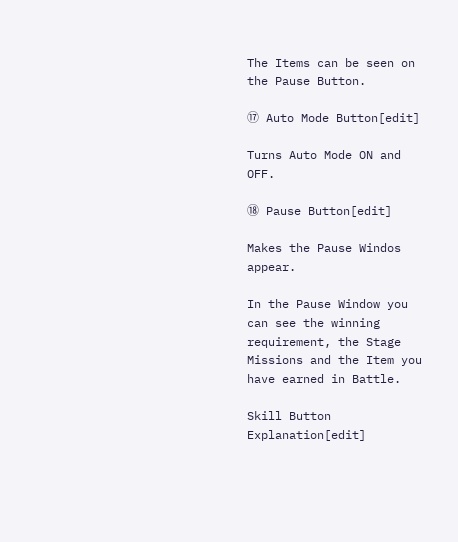The Items can be seen on the Pause Button.

⑰ Auto Mode Button[edit]

Turns Auto Mode ON and OFF.

⑱ Pause Button[edit]

Makes the Pause Windos appear.

In the Pause Window you can see the winning requirement, the Stage Missions and the Item you have earned in Battle.

Skill Button Explanation[edit]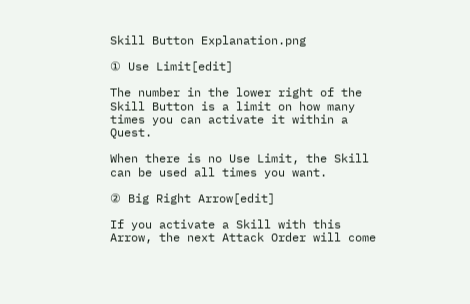Skill Button Explanation.png

① Use Limit[edit]

The number in the lower right of the Skill Button is a limit on how many times you can activate it within a Quest.

When there is no Use Limit, the Skill can be used all times you want.

② Big Right Arrow[edit]

If you activate a Skill with this Arrow, the next Attack Order will come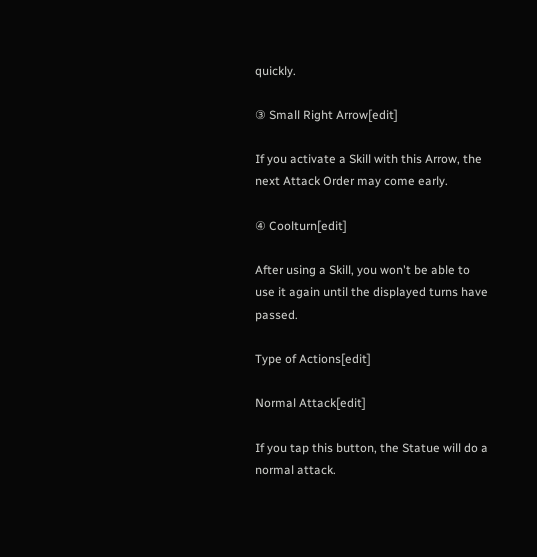quickly.

③ Small Right Arrow[edit]

If you activate a Skill with this Arrow, the next Attack Order may come early.

④ Coolturn[edit]

After using a Skill, you won't be able to use it again until the displayed turns have passed.

Type of Actions[edit]

Normal Attack[edit]

If you tap this button, the Statue will do a normal attack.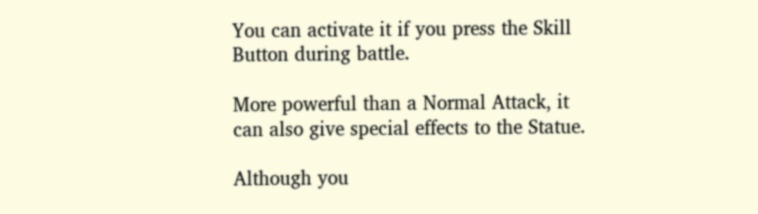You can activate it if you press the Skill Button during battle.

More powerful than a Normal Attack, it can also give special effects to the Statue.

Although you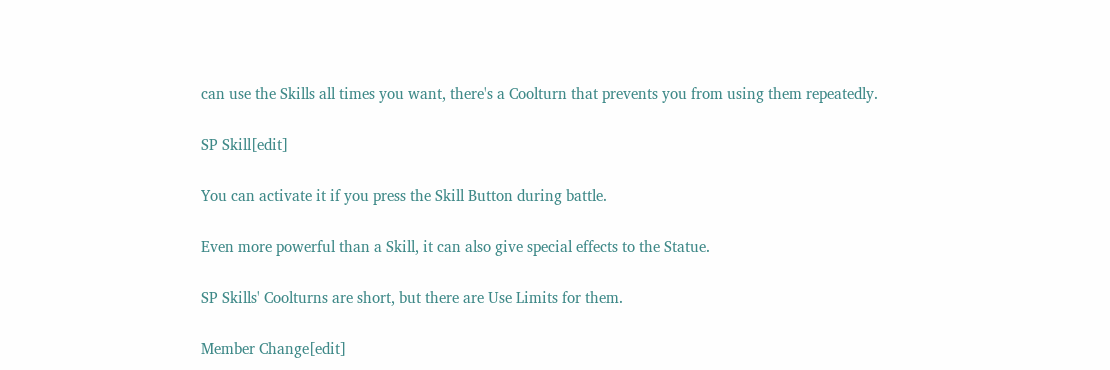can use the Skills all times you want, there's a Coolturn that prevents you from using them repeatedly.

SP Skill[edit]

You can activate it if you press the Skill Button during battle.

Even more powerful than a Skill, it can also give special effects to the Statue.

SP Skills' Coolturns are short, but there are Use Limits for them.

Member Change[edit]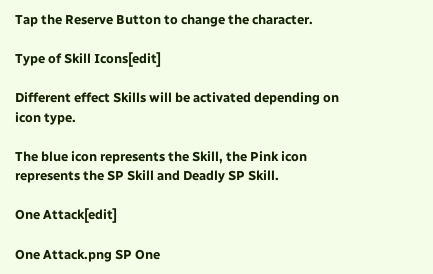Tap the Reserve Button to change the character.

Type of Skill Icons[edit]

Different effect Skills will be activated depending on icon type.

The blue icon represents the Skill, the Pink icon represents the SP Skill and Deadly SP Skill.

One Attack[edit]

One Attack.png SP One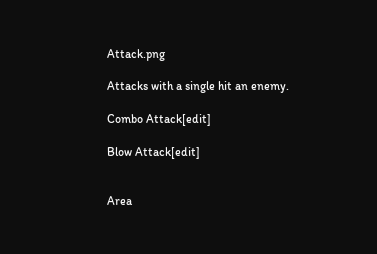Attack.png

Attacks with a single hit an enemy.

Combo Attack[edit]

Blow Attack[edit]


Area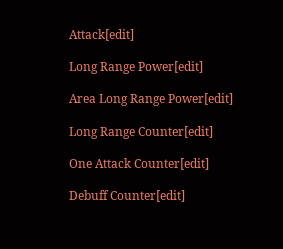Attack[edit]

Long Range Power[edit]

Area Long Range Power[edit]

Long Range Counter[edit]

One Attack Counter[edit]

Debuff Counter[edit]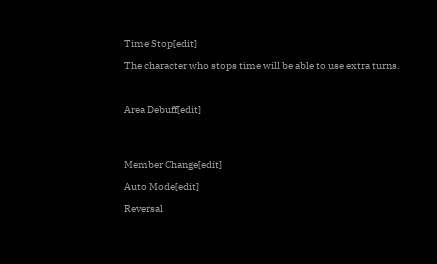Time Stop[edit]

The character who stops time will be able to use extra turns.



Area Debuff[edit]




Member Change[edit]

Auto Mode[edit]

Reversal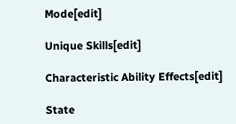Mode[edit]

Unique Skills[edit]

Characteristic Ability Effects[edit]

State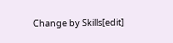Change by Skills[edit]